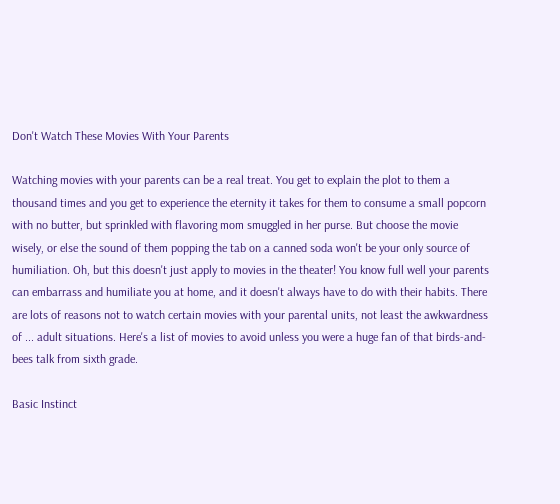Don't Watch These Movies With Your Parents

Watching movies with your parents can be a real treat. You get to explain the plot to them a thousand times and you get to experience the eternity it takes for them to consume a small popcorn with no butter, but sprinkled with flavoring mom smuggled in her purse. But choose the movie wisely, or else the sound of them popping the tab on a canned soda won't be your only source of humiliation. Oh, but this doesn't just apply to movies in the theater! You know full well your parents can embarrass and humiliate you at home, and it doesn't always have to do with their habits. There are lots of reasons not to watch certain movies with your parental units, not least the awkwardness of ... adult situations. Here's a list of movies to avoid unless you were a huge fan of that birds-and-bees talk from sixth grade.

Basic Instinct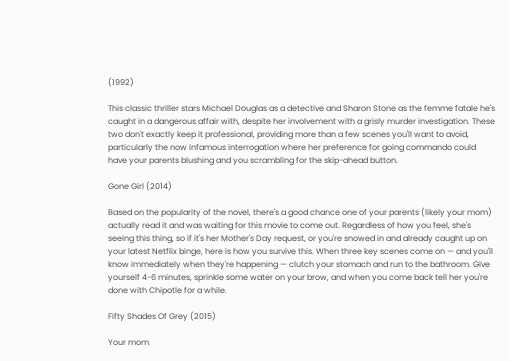(1992)

This classic thriller stars Michael Douglas as a detective and Sharon Stone as the femme fatale he's caught in a dangerous affair with, despite her involvement with a grisly murder investigation. These two don't exactly keep it professional, providing more than a few scenes you'll want to avoid, particularly the now infamous interrogation where her preference for going commando could have your parents blushing and you scrambling for the skip-ahead button.

Gone Girl (2014)

Based on the popularity of the novel, there's a good chance one of your parents (likely your mom) actually read it and was waiting for this movie to come out. Regardless of how you feel, she's seeing this thing, so if it's her Mother's Day request, or you're snowed in and already caught up on your latest Netflix binge, here is how you survive this. When three key scenes come on — and you'll know immediately when they're happening — clutch your stomach and run to the bathroom. Give yourself 4-6 minutes, sprinkle some water on your brow, and when you come back tell her you're done with Chipotle for a while.

Fifty Shades Of Grey (2015)

Your mom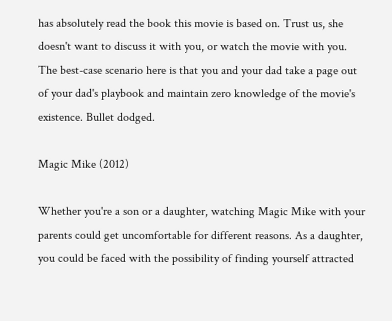has absolutely read the book this movie is based on. Trust us, she doesn't want to discuss it with you, or watch the movie with you. The best-case scenario here is that you and your dad take a page out of your dad's playbook and maintain zero knowledge of the movie's existence. Bullet dodged.

Magic Mike (2012)

Whether you're a son or a daughter, watching Magic Mike with your parents could get uncomfortable for different reasons. As a daughter, you could be faced with the possibility of finding yourself attracted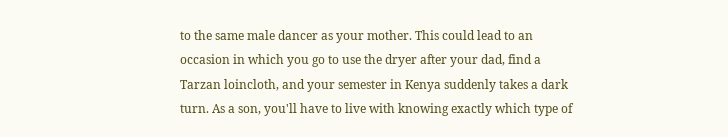to the same male dancer as your mother. This could lead to an occasion in which you go to use the dryer after your dad, find a Tarzan loincloth, and your semester in Kenya suddenly takes a dark turn. As a son, you'll have to live with knowing exactly which type of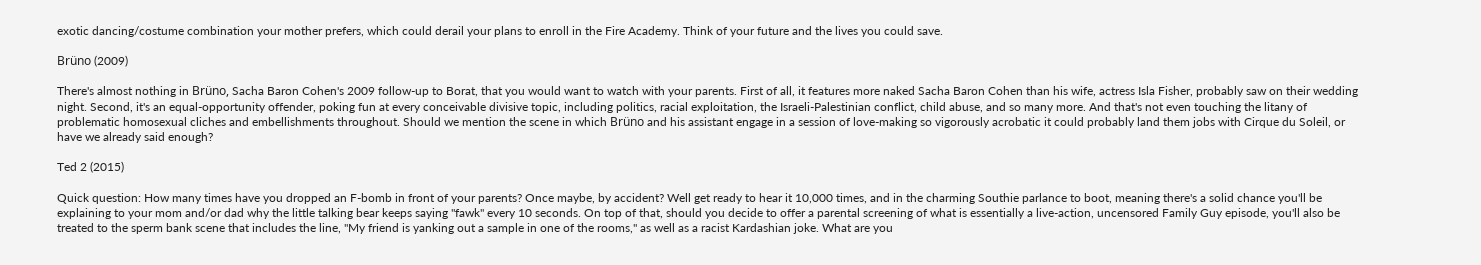exotic dancing/costume combination your mother prefers, which could derail your plans to enroll in the Fire Academy. Think of your future and the lives you could save.

Brüno (2009)

There's almost nothing in Brüno, Sacha Baron Cohen's 2009 follow-up to Borat, that you would want to watch with your parents. First of all, it features more naked Sacha Baron Cohen than his wife, actress Isla Fisher, probably saw on their wedding night. Second, it's an equal-opportunity offender, poking fun at every conceivable divisive topic, including politics, racial exploitation, the Israeli-Palestinian conflict, child abuse, and so many more. And that's not even touching the litany of problematic homosexual cliches and embellishments throughout. Should we mention the scene in which Brüno and his assistant engage in a session of love-making so vigorously acrobatic it could probably land them jobs with Cirque du Soleil, or have we already said enough?

Ted 2 (2015)

Quick question: How many times have you dropped an F-bomb in front of your parents? Once maybe, by accident? Well get ready to hear it 10,000 times, and in the charming Southie parlance to boot, meaning there's a solid chance you'll be explaining to your mom and/or dad why the little talking bear keeps saying "fawk" every 10 seconds. On top of that, should you decide to offer a parental screening of what is essentially a live-action, uncensored Family Guy episode, you'll also be treated to the sperm bank scene that includes the line, "My friend is yanking out a sample in one of the rooms," as well as a racist Kardashian joke. What are you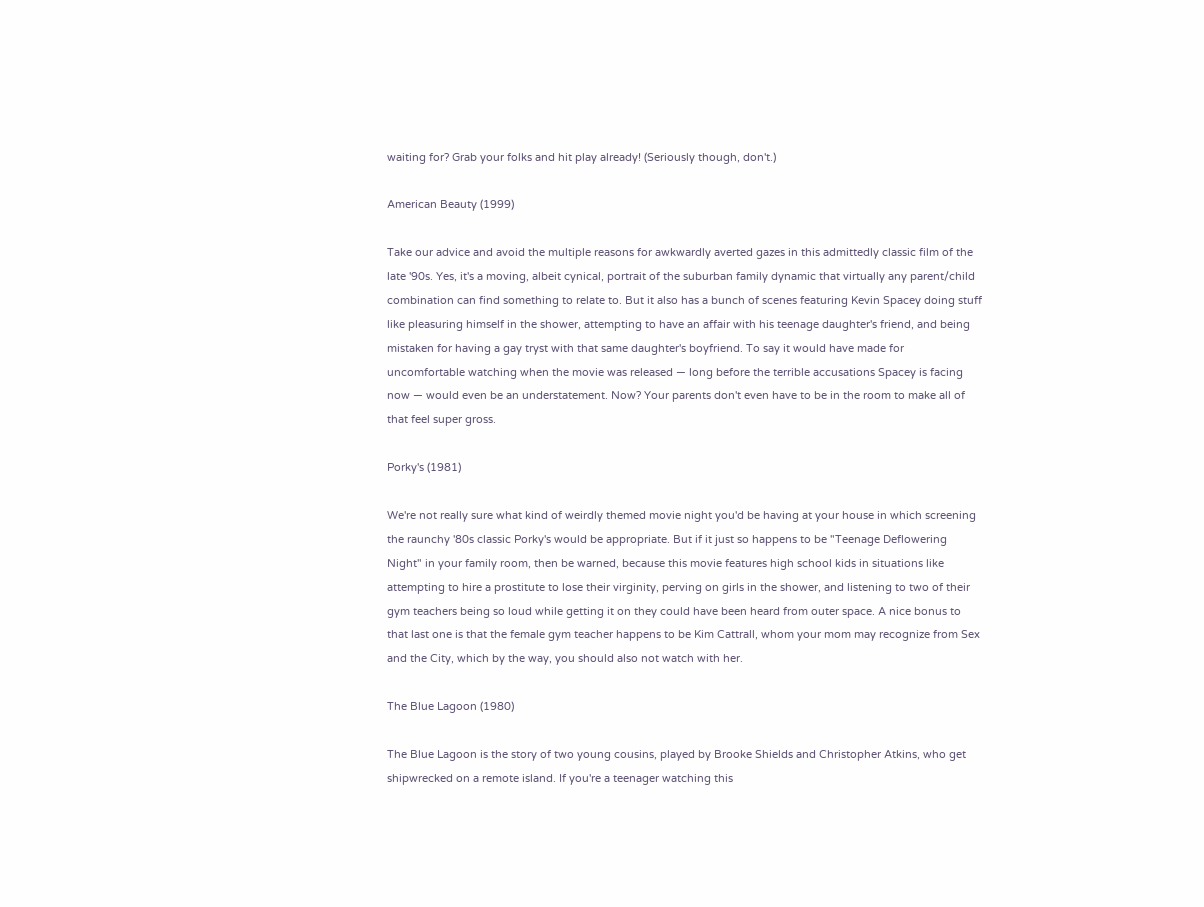waiting for? Grab your folks and hit play already! (Seriously though, don't.)

American Beauty (1999)

Take our advice and avoid the multiple reasons for awkwardly averted gazes in this admittedly classic film of the late '90s. Yes, it's a moving, albeit cynical, portrait of the suburban family dynamic that virtually any parent/child combination can find something to relate to. But it also has a bunch of scenes featuring Kevin Spacey doing stuff like pleasuring himself in the shower, attempting to have an affair with his teenage daughter's friend, and being mistaken for having a gay tryst with that same daughter's boyfriend. To say it would have made for uncomfortable watching when the movie was released — long before the terrible accusations Spacey is facing now — would even be an understatement. Now? Your parents don't even have to be in the room to make all of that feel super gross.

Porky's (1981)

We're not really sure what kind of weirdly themed movie night you'd be having at your house in which screening the raunchy '80s classic Porky's would be appropriate. But if it just so happens to be "Teenage Deflowering Night" in your family room, then be warned, because this movie features high school kids in situations like attempting to hire a prostitute to lose their virginity, perving on girls in the shower, and listening to two of their gym teachers being so loud while getting it on they could have been heard from outer space. A nice bonus to that last one is that the female gym teacher happens to be Kim Cattrall, whom your mom may recognize from Sex and the City, which by the way, you should also not watch with her.

The Blue Lagoon (1980)

The Blue Lagoon is the story of two young cousins, played by Brooke Shields and Christopher Atkins, who get shipwrecked on a remote island. If you're a teenager watching this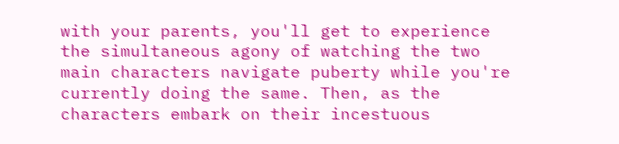with your parents, you'll get to experience the simultaneous agony of watching the two main characters navigate puberty while you're currently doing the same. Then, as the characters embark on their incestuous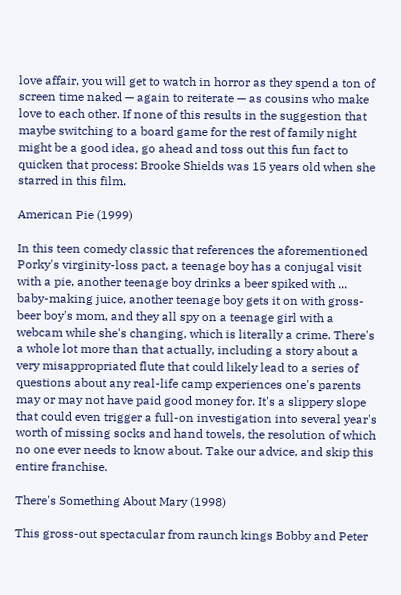love affair, you will get to watch in horror as they spend a ton of screen time naked — again to reiterate — as cousins who make love to each other. If none of this results in the suggestion that maybe switching to a board game for the rest of family night might be a good idea, go ahead and toss out this fun fact to quicken that process: Brooke Shields was 15 years old when she starred in this film.

American Pie (1999)

In this teen comedy classic that references the aforementioned Porky's virginity-loss pact, a teenage boy has a conjugal visit with a pie, another teenage boy drinks a beer spiked with ... baby-making juice, another teenage boy gets it on with gross-beer boy's mom, and they all spy on a teenage girl with a webcam while she's changing, which is literally a crime. There's a whole lot more than that actually, including a story about a very misappropriated flute that could likely lead to a series of questions about any real-life camp experiences one's parents may or may not have paid good money for. It's a slippery slope that could even trigger a full-on investigation into several year's worth of missing socks and hand towels, the resolution of which no one ever needs to know about. Take our advice, and skip this entire franchise.

There's Something About Mary (1998)

This gross-out spectacular from raunch kings Bobby and Peter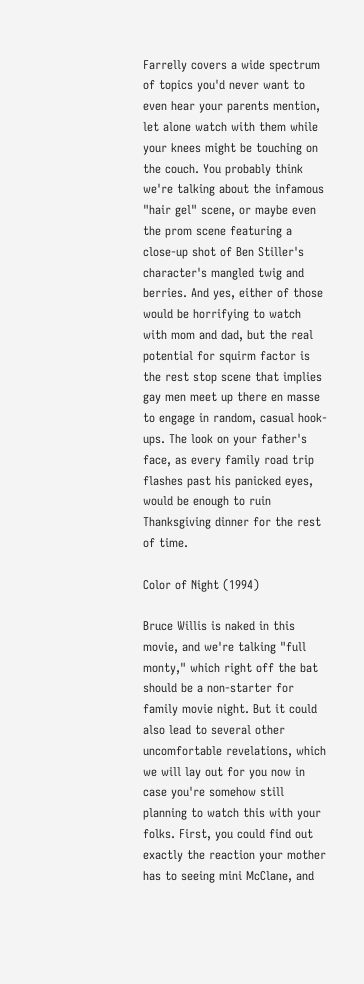Farrelly covers a wide spectrum of topics you'd never want to even hear your parents mention, let alone watch with them while your knees might be touching on the couch. You probably think we're talking about the infamous "hair gel" scene, or maybe even the prom scene featuring a close-up shot of Ben Stiller's character's mangled twig and berries. And yes, either of those would be horrifying to watch with mom and dad, but the real potential for squirm factor is the rest stop scene that implies gay men meet up there en masse to engage in random, casual hook-ups. The look on your father's face, as every family road trip flashes past his panicked eyes, would be enough to ruin Thanksgiving dinner for the rest of time.

Color of Night (1994)

Bruce Willis is naked in this movie, and we're talking "full monty," which right off the bat should be a non-starter for family movie night. But it could also lead to several other uncomfortable revelations, which we will lay out for you now in case you're somehow still planning to watch this with your folks. First, you could find out exactly the reaction your mother has to seeing mini McClane, and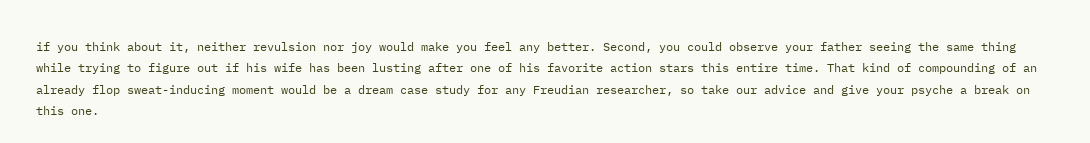if you think about it, neither revulsion nor joy would make you feel any better. Second, you could observe your father seeing the same thing while trying to figure out if his wife has been lusting after one of his favorite action stars this entire time. That kind of compounding of an already flop sweat-inducing moment would be a dream case study for any Freudian researcher, so take our advice and give your psyche a break on this one.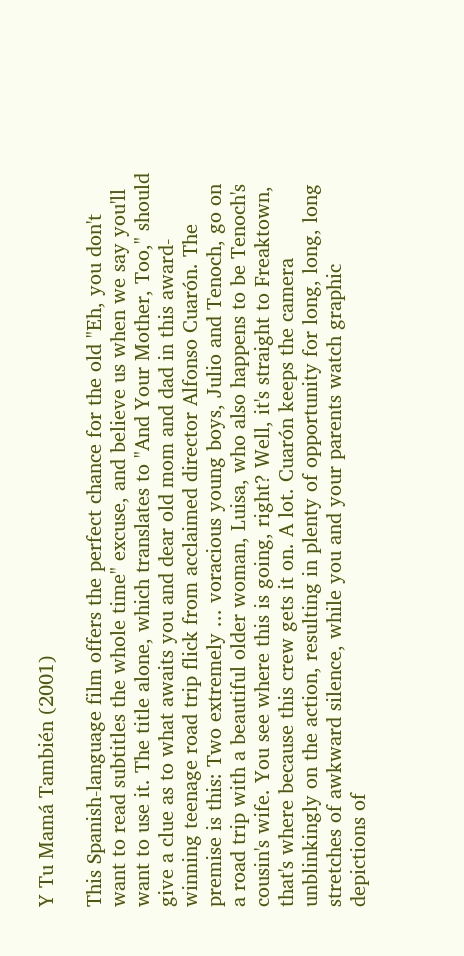Y Tu Mamá También (2001)

This Spanish-language film offers the perfect chance for the old "Eh, you don't want to read subtitles the whole time" excuse, and believe us when we say you'll want to use it. The title alone, which translates to "And Your Mother, Too," should give a clue as to what awaits you and dear old mom and dad in this award-winning teenage road trip flick from acclaimed director Alfonso Cuarón. The premise is this: Two extremely ... voracious young boys, Julio and Tenoch, go on a road trip with a beautiful older woman, Luisa, who also happens to be Tenoch's cousin's wife. You see where this is going, right? Well, it's straight to Freaktown, that's where because this crew gets it on. A lot. Cuarón keeps the camera unblinkingly on the action, resulting in plenty of opportunity for long, long, long stretches of awkward silence, while you and your parents watch graphic depictions of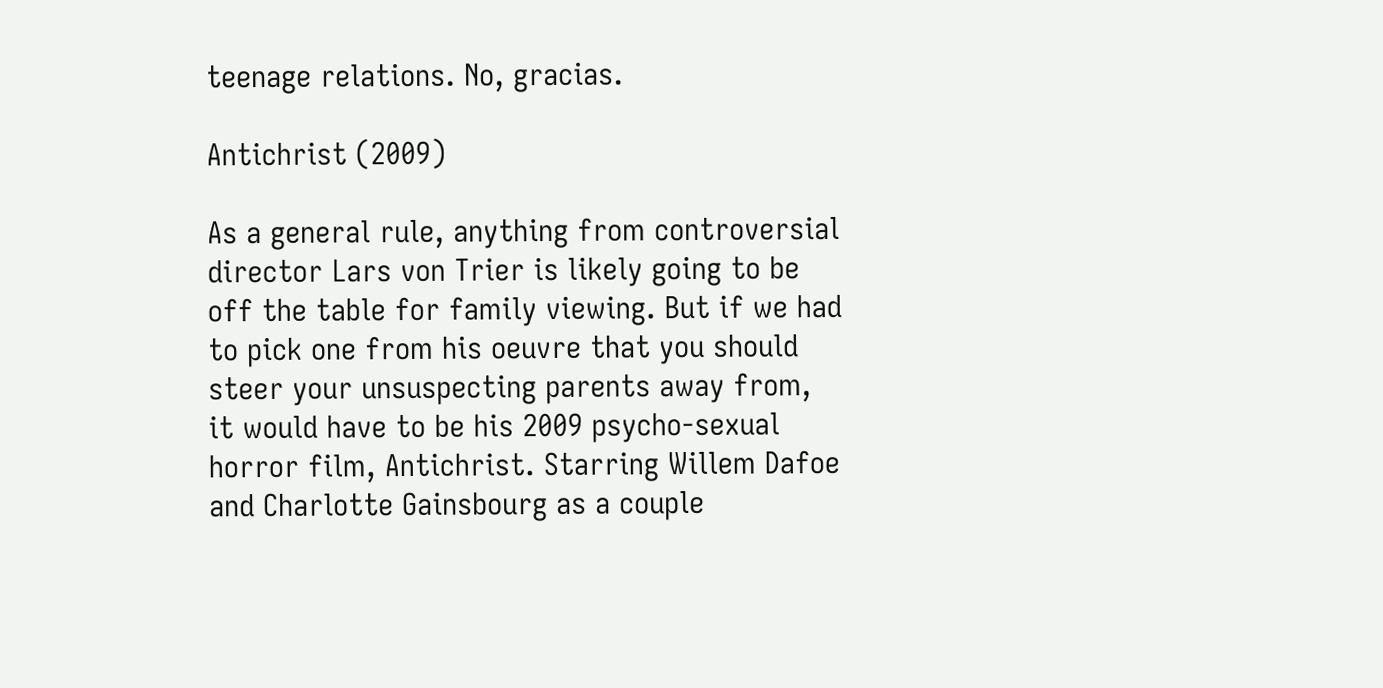teenage relations. No, gracias.

Antichrist (2009)

As a general rule, anything from controversial director Lars von Trier is likely going to be off the table for family viewing. But if we had to pick one from his oeuvre that you should steer your unsuspecting parents away from, it would have to be his 2009 psycho-sexual horror film, Antichrist. Starring Willem Dafoe and Charlotte Gainsbourg as a couple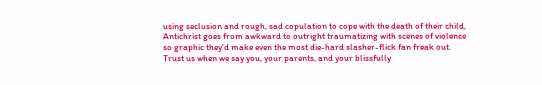using seclusion and rough, sad copulation to cope with the death of their child, Antichrist goes from awkward to outright traumatizing with scenes of violence so graphic they'd make even the most die-hard slasher-flick fan freak out. Trust us when we say you, your parents, and your blissfully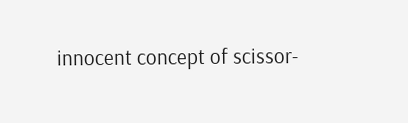innocent concept of scissor-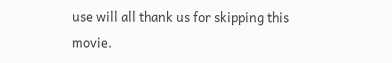use will all thank us for skipping this movie.